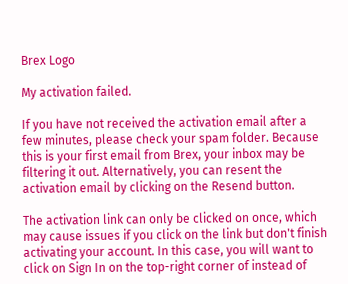Brex Logo

My activation failed.

If you have not received the activation email after a few minutes, please check your spam folder. Because this is your first email from Brex, your inbox may be filtering it out. Alternatively, you can resent the activation email by clicking on the Resend button.

The activation link can only be clicked on once, which may cause issues if you click on the link but don't finish activating your account. In this case, you will want to click on Sign In on the top-right corner of instead of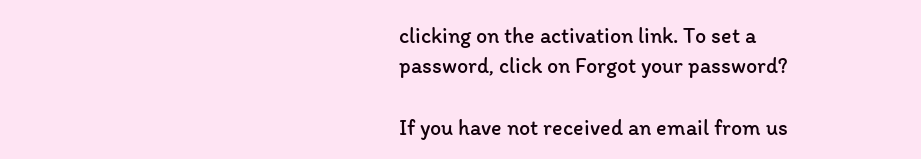clicking on the activation link. To set a password, click on Forgot your password?

If you have not received an email from us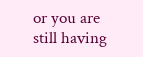or you are still having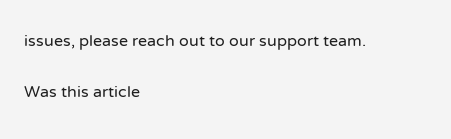issues, please reach out to our support team.

Was this article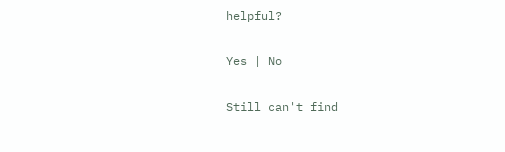helpful?

Yes | No

Still can't find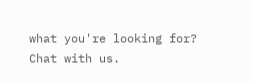what you're looking for? Chat with us.